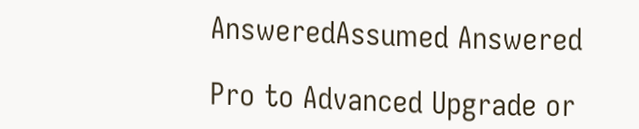AnsweredAssumed Answered

Pro to Advanced Upgrade or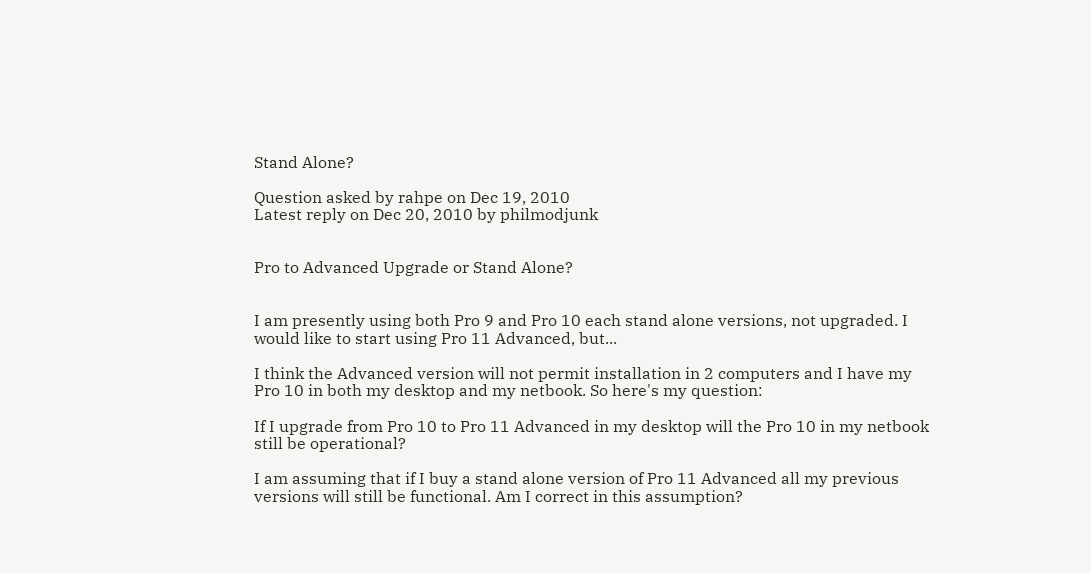Stand Alone?

Question asked by rahpe on Dec 19, 2010
Latest reply on Dec 20, 2010 by philmodjunk


Pro to Advanced Upgrade or Stand Alone?


I am presently using both Pro 9 and Pro 10 each stand alone versions, not upgraded. I would like to start using Pro 11 Advanced, but...

I think the Advanced version will not permit installation in 2 computers and I have my Pro 10 in both my desktop and my netbook. So here's my question:

If I upgrade from Pro 10 to Pro 11 Advanced in my desktop will the Pro 10 in my netbook still be operational?

I am assuming that if I buy a stand alone version of Pro 11 Advanced all my previous versions will still be functional. Am I correct in this assumption?